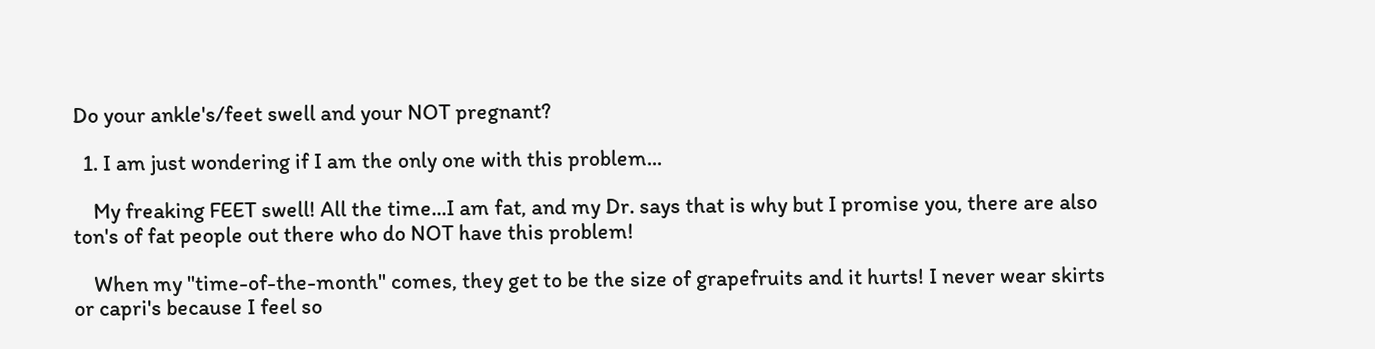Do your ankle's/feet swell and your NOT pregnant?

  1. I am just wondering if I am the only one with this problem...

    My freaking FEET swell! All the time...I am fat, and my Dr. says that is why but I promise you, there are also ton's of fat people out there who do NOT have this problem!

    When my "time-of-the-month" comes, they get to be the size of grapefruits and it hurts! I never wear skirts or capri's because I feel so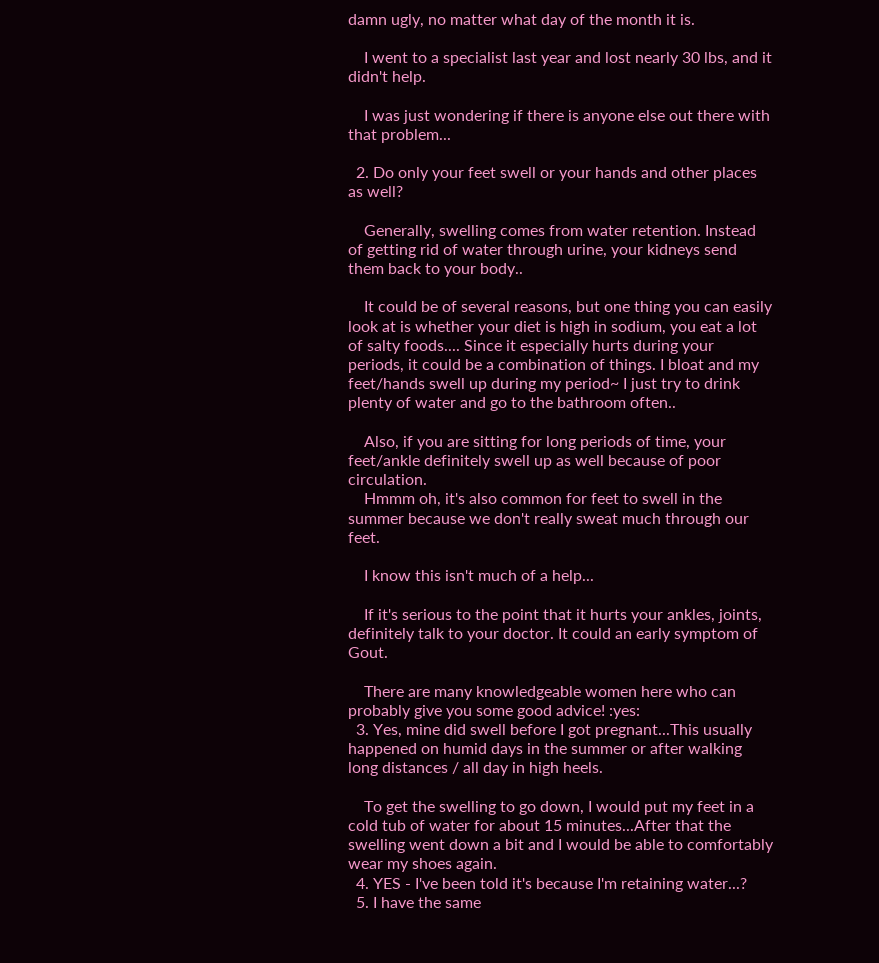damn ugly, no matter what day of the month it is.

    I went to a specialist last year and lost nearly 30 lbs, and it didn't help.

    I was just wondering if there is anyone else out there with that problem...

  2. Do only your feet swell or your hands and other places as well?

    Generally, swelling comes from water retention. Instead of getting rid of water through urine, your kidneys send them back to your body..

    It could be of several reasons, but one thing you can easily look at is whether your diet is high in sodium, you eat a lot of salty foods.... Since it especially hurts during your periods, it could be a combination of things. I bloat and my feet/hands swell up during my period~ I just try to drink plenty of water and go to the bathroom often..

    Also, if you are sitting for long periods of time, your feet/ankle definitely swell up as well because of poor circulation.
    Hmmm oh, it's also common for feet to swell in the summer because we don't really sweat much through our feet.

    I know this isn't much of a help...

    If it's serious to the point that it hurts your ankles, joints, definitely talk to your doctor. It could an early symptom of Gout.

    There are many knowledgeable women here who can probably give you some good advice! :yes:
  3. Yes, mine did swell before I got pregnant...This usually happened on humid days in the summer or after walking long distances / all day in high heels.

    To get the swelling to go down, I would put my feet in a cold tub of water for about 15 minutes...After that the swelling went down a bit and I would be able to comfortably wear my shoes again.
  4. YES - I've been told it's because I'm retaining water...?
  5. I have the same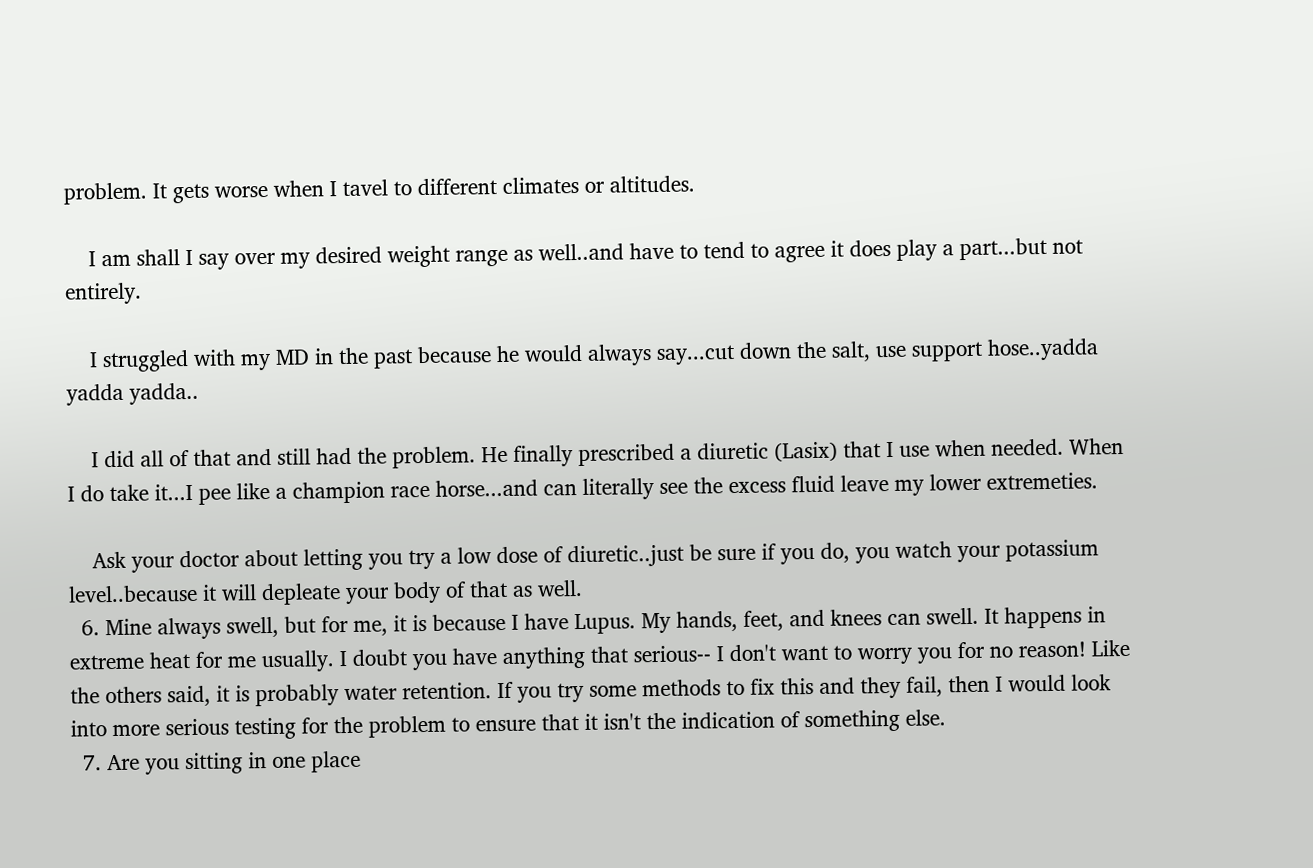problem. It gets worse when I tavel to different climates or altitudes.

    I am shall I say over my desired weight range as well..and have to tend to agree it does play a part...but not entirely.

    I struggled with my MD in the past because he would always say...cut down the salt, use support hose..yadda yadda yadda..

    I did all of that and still had the problem. He finally prescribed a diuretic (Lasix) that I use when needed. When I do take it...I pee like a champion race horse...and can literally see the excess fluid leave my lower extremeties.

    Ask your doctor about letting you try a low dose of diuretic..just be sure if you do, you watch your potassium level..because it will depleate your body of that as well.
  6. Mine always swell, but for me, it is because I have Lupus. My hands, feet, and knees can swell. It happens in extreme heat for me usually. I doubt you have anything that serious-- I don't want to worry you for no reason! Like the others said, it is probably water retention. If you try some methods to fix this and they fail, then I would look into more serious testing for the problem to ensure that it isn't the indication of something else.
  7. Are you sitting in one place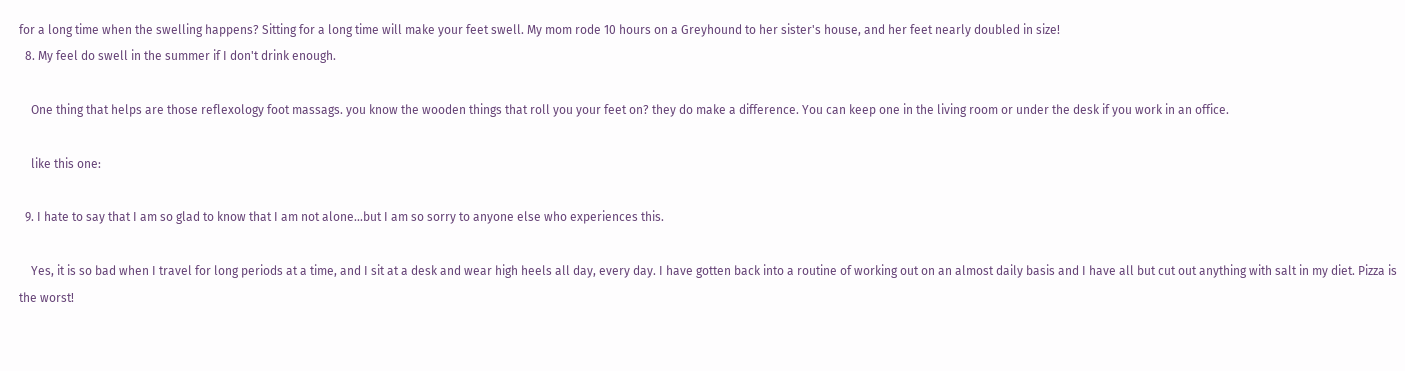for a long time when the swelling happens? Sitting for a long time will make your feet swell. My mom rode 10 hours on a Greyhound to her sister's house, and her feet nearly doubled in size!
  8. My feel do swell in the summer if I don't drink enough.

    One thing that helps are those reflexology foot massags. you know the wooden things that roll you your feet on? they do make a difference. You can keep one in the living room or under the desk if you work in an office.

    like this one:

  9. I hate to say that I am so glad to know that I am not alone...but I am so sorry to anyone else who experiences this.

    Yes, it is so bad when I travel for long periods at a time, and I sit at a desk and wear high heels all day, every day. I have gotten back into a routine of working out on an almost daily basis and I have all but cut out anything with salt in my diet. Pizza is the worst!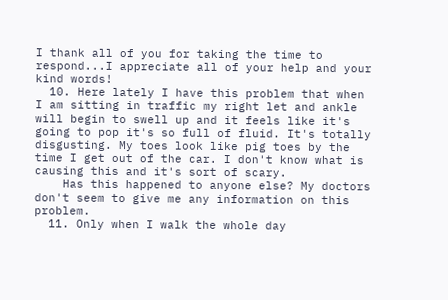I thank all of you for taking the time to respond...I appreciate all of your help and your kind words!
  10. Here lately I have this problem that when I am sitting in traffic my right let and ankle will begin to swell up and it feels like it's going to pop it's so full of fluid. It's totally disgusting. My toes look like pig toes by the time I get out of the car. I don't know what is causing this and it's sort of scary.
    Has this happened to anyone else? My doctors don't seem to give me any information on this problem.
  11. Only when I walk the whole day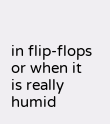in flip-flops or when it is really humid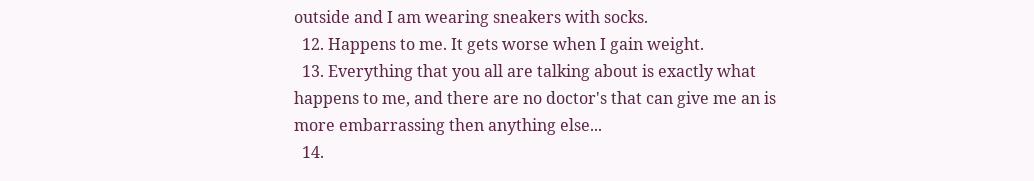outside and I am wearing sneakers with socks.
  12. Happens to me. It gets worse when I gain weight.
  13. Everything that you all are talking about is exactly what happens to me, and there are no doctor's that can give me an is more embarrassing then anything else...
  14.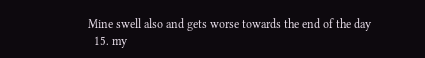Mine swell also and gets worse towards the end of the day
  15. my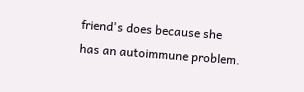friend's does because she has an autoimmune problem.